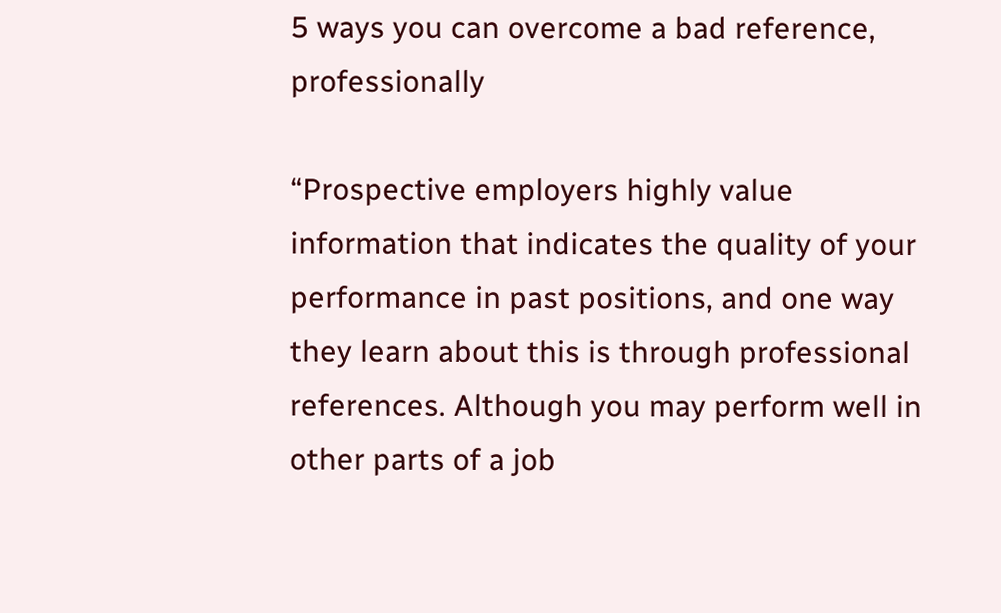5 ways you can overcome a bad reference, professionally

“Prospective employers highly value information that indicates the quality of your performance in past positions, and one way they learn about this is through professional references. Although you may perform well in other parts of a job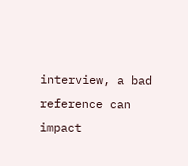interview, a bad reference can impact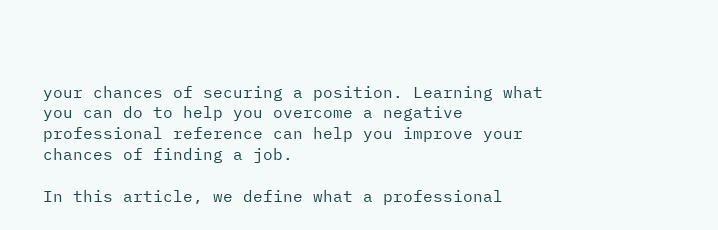your chances of securing a position. Learning what you can do to help you overcome a negative professional reference can help you improve your chances of finding a job.

In this article, we define what a professional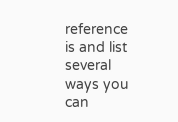reference is and list several ways you can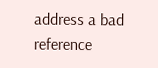address a bad reference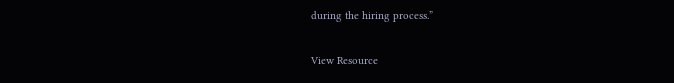during the hiring process.”

View Resource